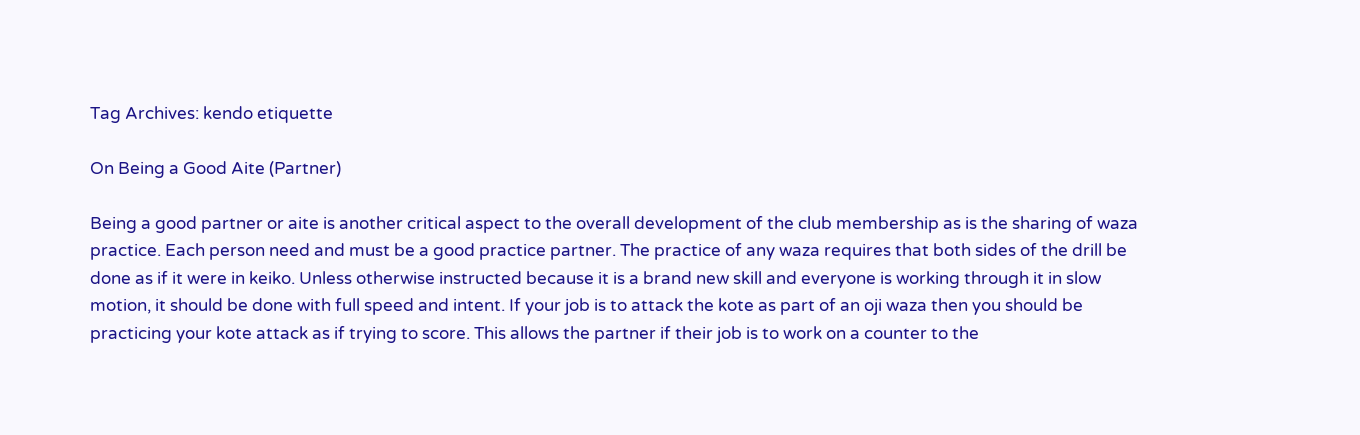Tag Archives: kendo etiquette

On Being a Good Aite (Partner)

Being a good partner or aite is another critical aspect to the overall development of the club membership as is the sharing of waza practice. Each person need and must be a good practice partner. The practice of any waza requires that both sides of the drill be done as if it were in keiko. Unless otherwise instructed because it is a brand new skill and everyone is working through it in slow motion, it should be done with full speed and intent. If your job is to attack the kote as part of an oji waza then you should be practicing your kote attack as if trying to score. This allows the partner if their job is to work on a counter to the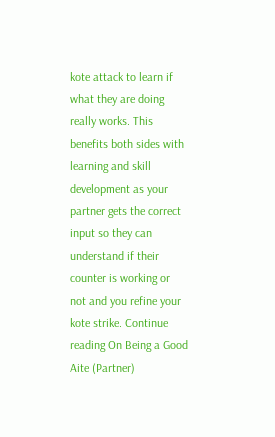kote attack to learn if what they are doing really works. This benefits both sides with learning and skill development as your partner gets the correct input so they can understand if their counter is working or not and you refine your kote strike. Continue reading On Being a Good Aite (Partner)